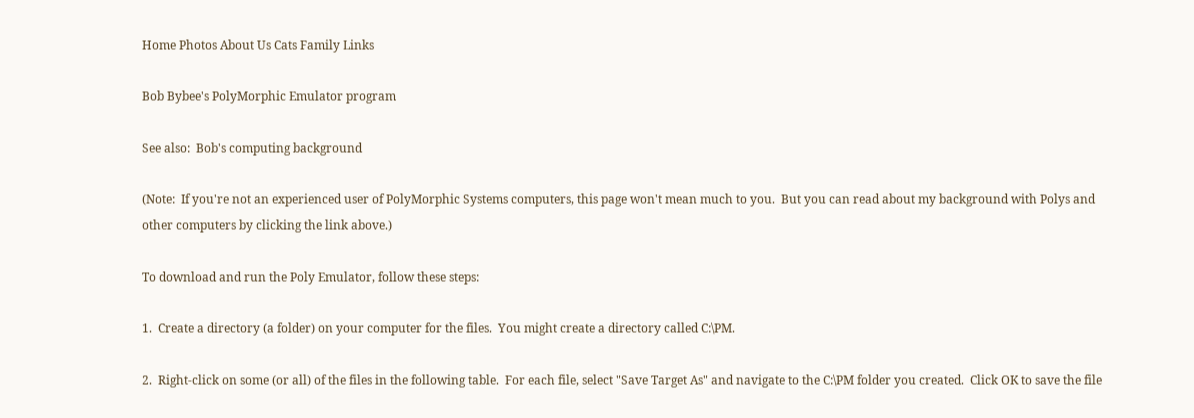Home Photos About Us Cats Family Links

Bob Bybee's PolyMorphic Emulator program

See also:  Bob's computing background

(Note:  If you're not an experienced user of PolyMorphic Systems computers, this page won't mean much to you.  But you can read about my background with Polys and other computers by clicking the link above.)

To download and run the Poly Emulator, follow these steps:

1.  Create a directory (a folder) on your computer for the files.  You might create a directory called C:\PM.

2.  Right-click on some (or all) of the files in the following table.  For each file, select "Save Target As" and navigate to the C:\PM folder you created.  Click OK to save the file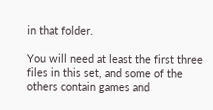in that folder.

You will need at least the first three files in this set, and some of the others contain games and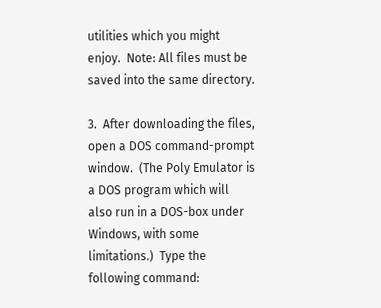utilities which you might enjoy.  Note: All files must be saved into the same directory.

3.  After downloading the files, open a DOS command-prompt window.  (The Poly Emulator is a DOS program which will also run in a DOS-box under Windows, with some limitations.)  Type the following command: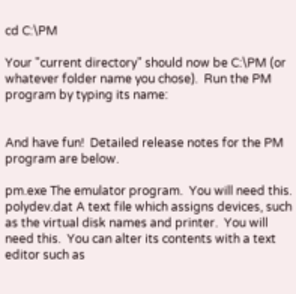cd C:\PM

Your "current directory" should now be C:\PM (or whatever folder name you chose).  Run the PM program by typing its name:


And have fun!  Detailed release notes for the PM program are below.

pm.exe The emulator program.  You will need this.
polydev.dat A text file which assigns devices, such as the virtual disk names and printer.  You will need this.  You can alter its contents with a text editor such as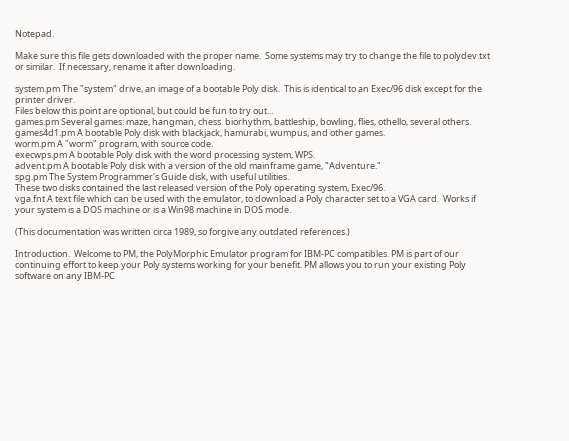Notepad.

Make sure this file gets downloaded with the proper name.  Some systems may try to change the file to polydev.txt or similar.  If necessary, rename it after downloading.

system.pm The "system" drive, an image of a bootable Poly disk.  This is identical to an Exec/96 disk except for the printer driver.
Files below this point are optional, but could be fun to try out...
games.pm Several games: maze, hangman, chess. biorhythm, battleship, bowling, flies, othello, several others.
games4d1.pm A bootable Poly disk with blackjack, hamurabi, wumpus, and other games.
worm.pm A "worm" program, with source code.
execwps.pm A bootable Poly disk with the word processing system, WPS.
advent.pm A bootable Poly disk with a version of the old mainframe game, "Adventure."
spg.pm The System Programmer's Guide disk, with useful utilities.
These two disks contained the last released version of the Poly operating system, Exec/96.
vga.fnt A text file which can be used with the emulator, to download a Poly character set to a VGA card.  Works if your system is a DOS machine or is a Win98 machine in DOS mode.

(This documentation was written circa 1989, so forgive any outdated references.)

Introduction.  Welcome to PM, the PolyMorphic Emulator program for IBM-PC compatibles. PM is part of our continuing effort to keep your Poly systems working for your benefit. PM allows you to run your existing Poly software on any IBM-PC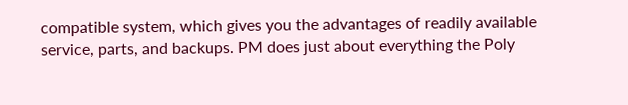compatible system, which gives you the advantages of readily available service, parts, and backups. PM does just about everything the Poly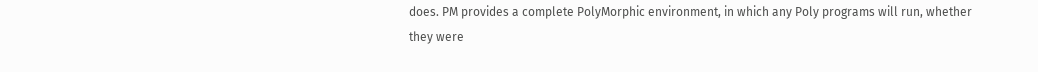does. PM provides a complete PolyMorphic environment, in which any Poly programs will run, whether they were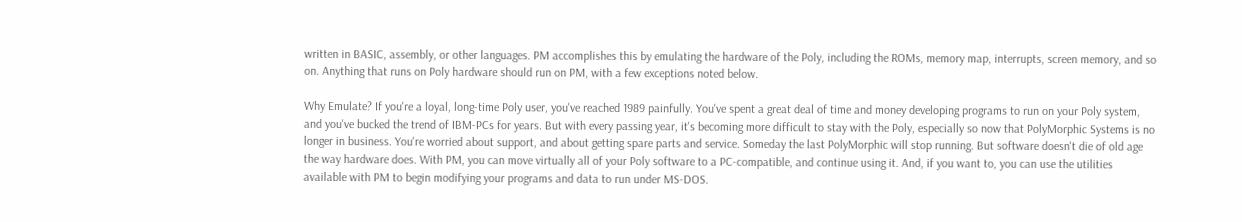written in BASIC, assembly, or other languages. PM accomplishes this by emulating the hardware of the Poly, including the ROMs, memory map, interrupts, screen memory, and so on. Anything that runs on Poly hardware should run on PM, with a few exceptions noted below.

Why Emulate? If you're a loyal, long-time Poly user, you've reached 1989 painfully. You've spent a great deal of time and money developing programs to run on your Poly system, and you've bucked the trend of IBM-PCs for years. But with every passing year, it's becoming more difficult to stay with the Poly, especially so now that PolyMorphic Systems is no longer in business. You're worried about support, and about getting spare parts and service. Someday the last PolyMorphic will stop running. But software doesn't die of old age the way hardware does. With PM, you can move virtually all of your Poly software to a PC-compatible, and continue using it. And, if you want to, you can use the utilities available with PM to begin modifying your programs and data to run under MS-DOS.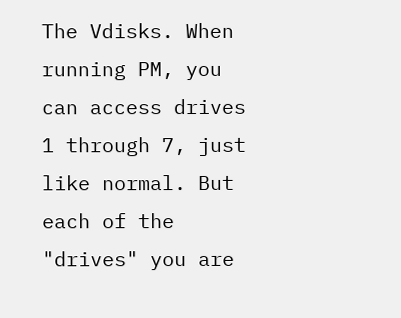The Vdisks. When running PM, you can access drives 1 through 7, just like normal. But each of the "drives" you are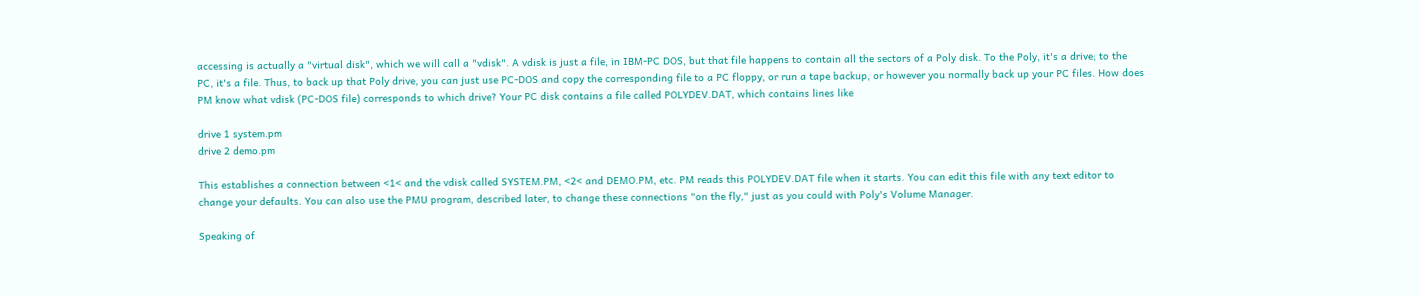accessing is actually a "virtual disk", which we will call a "vdisk". A vdisk is just a file, in IBM-PC DOS, but that file happens to contain all the sectors of a Poly disk. To the Poly, it's a drive; to the PC, it's a file. Thus, to back up that Poly drive, you can just use PC-DOS and copy the corresponding file to a PC floppy, or run a tape backup, or however you normally back up your PC files. How does PM know what vdisk (PC-DOS file) corresponds to which drive? Your PC disk contains a file called POLYDEV.DAT, which contains lines like

drive 1 system.pm
drive 2 demo.pm

This establishes a connection between <1< and the vdisk called SYSTEM.PM, <2< and DEMO.PM, etc. PM reads this POLYDEV.DAT file when it starts. You can edit this file with any text editor to change your defaults. You can also use the PMU program, described later, to change these connections "on the fly," just as you could with Poly's Volume Manager.

Speaking of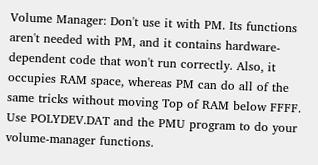Volume Manager: Don't use it with PM. Its functions aren't needed with PM, and it contains hardware-dependent code that won't run correctly. Also, it occupies RAM space, whereas PM can do all of the same tricks without moving Top of RAM below FFFF. Use POLYDEV.DAT and the PMU program to do your volume-manager functions.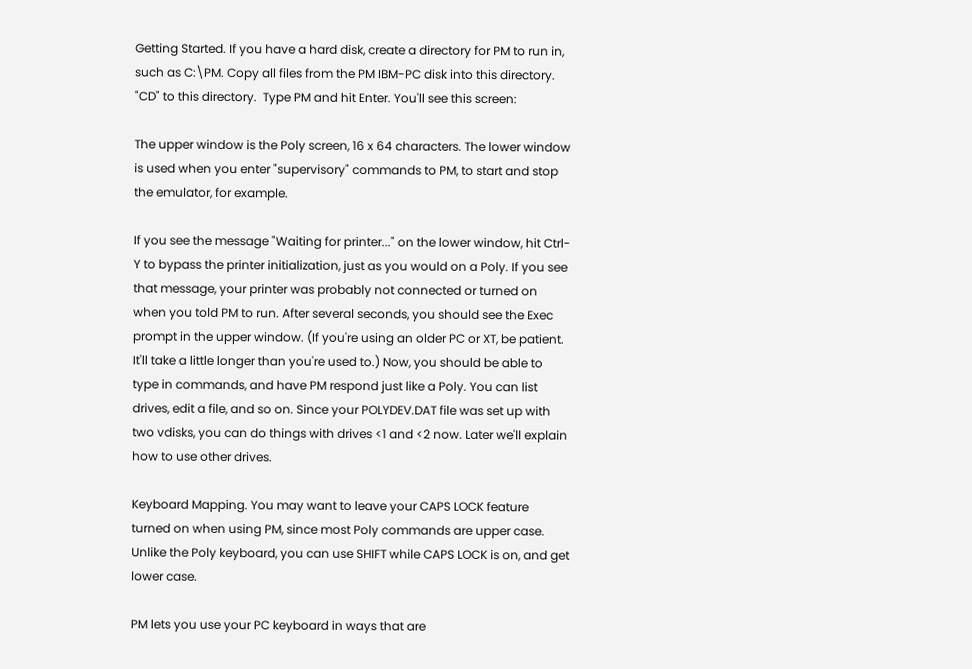Getting Started. If you have a hard disk, create a directory for PM to run in, such as C:\PM. Copy all files from the PM IBM-PC disk into this directory. "CD" to this directory.  Type PM and hit Enter. You'll see this screen:

The upper window is the Poly screen, 16 x 64 characters. The lower window is used when you enter "supervisory" commands to PM, to start and stop the emulator, for example.

If you see the message "Waiting for printer..." on the lower window, hit Ctrl-Y to bypass the printer initialization, just as you would on a Poly. If you see that message, your printer was probably not connected or turned on when you told PM to run. After several seconds, you should see the Exec prompt in the upper window. (If you're using an older PC or XT, be patient. It'll take a little longer than you're used to.) Now, you should be able to type in commands, and have PM respond just like a Poly. You can list drives, edit a file, and so on. Since your POLYDEV.DAT file was set up with two vdisks, you can do things with drives <1 and <2 now. Later we'll explain how to use other drives.

Keyboard Mapping. You may want to leave your CAPS LOCK feature turned on when using PM, since most Poly commands are upper case. Unlike the Poly keyboard, you can use SHIFT while CAPS LOCK is on, and get lower case.

PM lets you use your PC keyboard in ways that are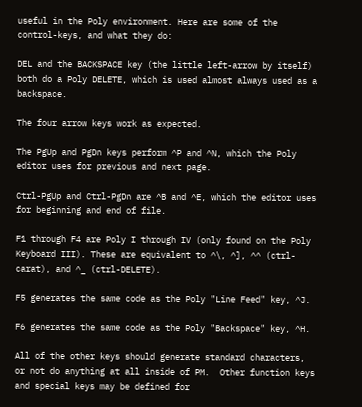useful in the Poly environment. Here are some of the control-keys, and what they do:

DEL and the BACKSPACE key (the little left-arrow by itself) both do a Poly DELETE, which is used almost always used as a backspace.

The four arrow keys work as expected.

The PgUp and PgDn keys perform ^P and ^N, which the Poly editor uses for previous and next page.

Ctrl-PgUp and Ctrl-PgDn are ^B and ^E, which the editor uses for beginning and end of file.

F1 through F4 are Poly I through IV (only found on the Poly Keyboard III). These are equivalent to ^\, ^], ^^ (ctrl-carat), and ^_ (ctrl-DELETE).

F5 generates the same code as the Poly "Line Feed" key, ^J.

F6 generates the same code as the Poly "Backspace" key, ^H.

All of the other keys should generate standard characters, or not do anything at all inside of PM.  Other function keys and special keys may be defined for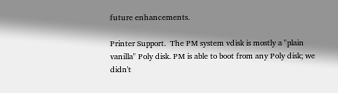future enhancements.

Printer Support.  The PM system vdisk is mostly a "plain vanilla" Poly disk. PM is able to boot from any Poly disk; we didn't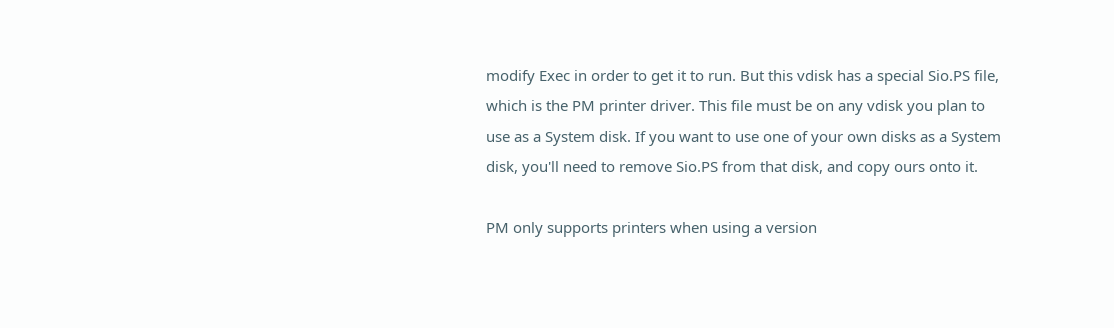modify Exec in order to get it to run. But this vdisk has a special Sio.PS file, which is the PM printer driver. This file must be on any vdisk you plan to use as a System disk. If you want to use one of your own disks as a System disk, you'll need to remove Sio.PS from that disk, and copy ours onto it.

PM only supports printers when using a version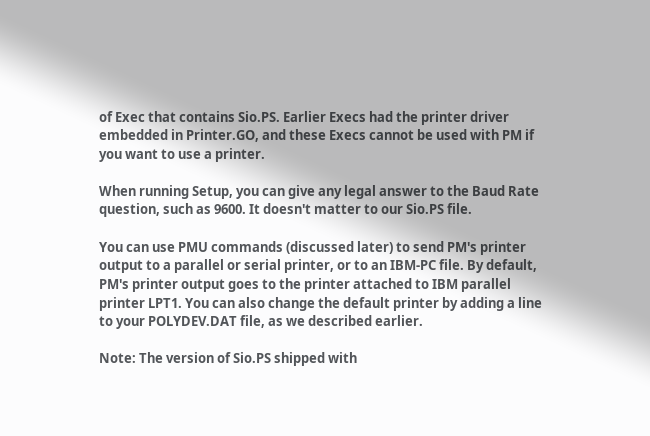of Exec that contains Sio.PS. Earlier Execs had the printer driver embedded in Printer.GO, and these Execs cannot be used with PM if you want to use a printer.

When running Setup, you can give any legal answer to the Baud Rate question, such as 9600. It doesn't matter to our Sio.PS file.

You can use PMU commands (discussed later) to send PM's printer output to a parallel or serial printer, or to an IBM-PC file. By default, PM's printer output goes to the printer attached to IBM parallel printer LPT1. You can also change the default printer by adding a line to your POLYDEV.DAT file, as we described earlier.

Note: The version of Sio.PS shipped with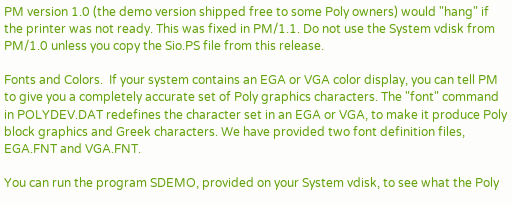PM version 1.0 (the demo version shipped free to some Poly owners) would "hang" if the printer was not ready. This was fixed in PM/1.1. Do not use the System vdisk from PM/1.0 unless you copy the Sio.PS file from this release.

Fonts and Colors.  If your system contains an EGA or VGA color display, you can tell PM to give you a completely accurate set of Poly graphics characters. The "font" command in POLYDEV.DAT redefines the character set in an EGA or VGA, to make it produce Poly block graphics and Greek characters. We have provided two font definition files, EGA.FNT and VGA.FNT.

You can run the program SDEMO, provided on your System vdisk, to see what the Poly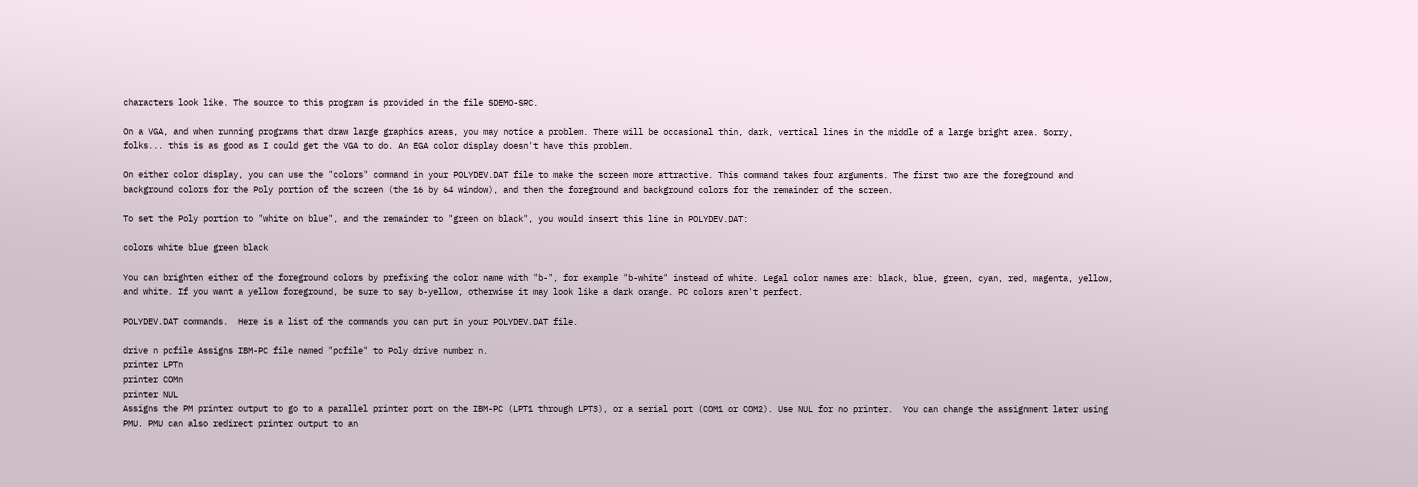characters look like. The source to this program is provided in the file SDEMO-SRC.

On a VGA, and when running programs that draw large graphics areas, you may notice a problem. There will be occasional thin, dark, vertical lines in the middle of a large bright area. Sorry, folks... this is as good as I could get the VGA to do. An EGA color display doesn't have this problem.

On either color display, you can use the "colors" command in your POLYDEV.DAT file to make the screen more attractive. This command takes four arguments. The first two are the foreground and background colors for the Poly portion of the screen (the 16 by 64 window), and then the foreground and background colors for the remainder of the screen.

To set the Poly portion to "white on blue", and the remainder to "green on black", you would insert this line in POLYDEV.DAT:

colors white blue green black

You can brighten either of the foreground colors by prefixing the color name with "b-", for example "b-white" instead of white. Legal color names are: black, blue, green, cyan, red, magenta, yellow, and white. If you want a yellow foreground, be sure to say b-yellow, otherwise it may look like a dark orange. PC colors aren't perfect.

POLYDEV.DAT commands.  Here is a list of the commands you can put in your POLYDEV.DAT file.

drive n pcfile Assigns IBM-PC file named "pcfile" to Poly drive number n.
printer LPTn
printer COMn
printer NUL
Assigns the PM printer output to go to a parallel printer port on the IBM-PC (LPT1 through LPT3), or a serial port (COM1 or COM2). Use NUL for no printer.  You can change the assignment later using PMU. PMU can also redirect printer output to an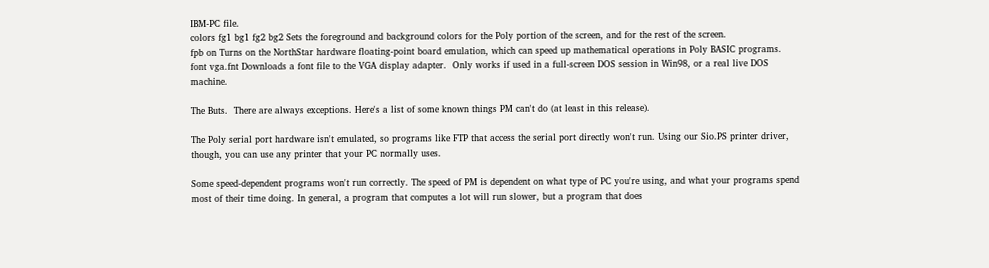IBM-PC file.
colors fg1 bg1 fg2 bg2 Sets the foreground and background colors for the Poly portion of the screen, and for the rest of the screen.
fpb on Turns on the NorthStar hardware floating-point board emulation, which can speed up mathematical operations in Poly BASIC programs.
font vga.fnt Downloads a font file to the VGA display adapter.  Only works if used in a full-screen DOS session in Win98, or a real live DOS machine.

The Buts.  There are always exceptions. Here's a list of some known things PM can't do (at least in this release).

The Poly serial port hardware isn't emulated, so programs like FTP that access the serial port directly won't run. Using our Sio.PS printer driver, though, you can use any printer that your PC normally uses.

Some speed-dependent programs won't run correctly. The speed of PM is dependent on what type of PC you're using, and what your programs spend most of their time doing. In general, a program that computes a lot will run slower, but a program that does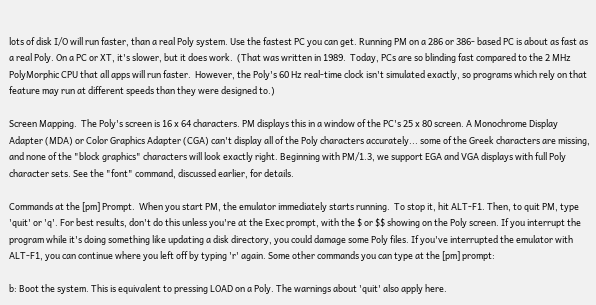lots of disk I/O will run faster, than a real Poly system. Use the fastest PC you can get. Running PM on a 286 or 386- based PC is about as fast as a real Poly. On a PC or XT, it's slower, but it does work.  (That was written in 1989.  Today, PCs are so blinding fast compared to the 2 MHz PolyMorphic CPU that all apps will run faster.  However, the Poly's 60 Hz real-time clock isn't simulated exactly, so programs which rely on that feature may run at different speeds than they were designed to.)

Screen Mapping.  The Poly's screen is 16 x 64 characters. PM displays this in a window of the PC's 25 x 80 screen. A Monochrome Display Adapter (MDA) or Color Graphics Adapter (CGA) can't display all of the Poly characters accurately... some of the Greek characters are missing, and none of the "block graphics" characters will look exactly right. Beginning with PM/1.3, we support EGA and VGA displays with full Poly character sets. See the "font" command, discussed earlier, for details.

Commands at the [pm] Prompt.  When you start PM, the emulator immediately starts running.  To stop it, hit ALT-F1. Then, to quit PM, type 'quit' or 'q'. For best results, don't do this unless you're at the Exec prompt, with the $ or $$ showing on the Poly screen. If you interrupt the program while it's doing something like updating a disk directory, you could damage some Poly files. If you've interrupted the emulator with ALT-F1, you can continue where you left off by typing 'r' again. Some other commands you can type at the [pm] prompt:

b: Boot the system. This is equivalent to pressing LOAD on a Poly. The warnings about 'quit' also apply here.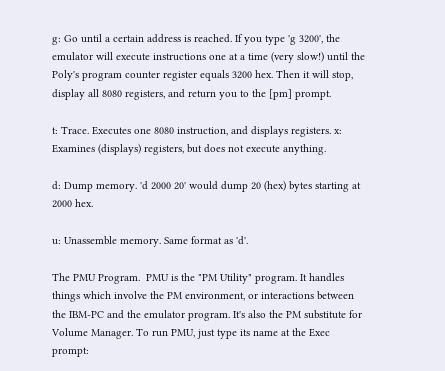g: Go until a certain address is reached. If you type 'g 3200', the emulator will execute instructions one at a time (very slow!) until the Poly's program counter register equals 3200 hex. Then it will stop, display all 8080 registers, and return you to the [pm] prompt.

t: Trace. Executes one 8080 instruction, and displays registers. x: Examines (displays) registers, but does not execute anything.

d: Dump memory. 'd 2000 20' would dump 20 (hex) bytes starting at 2000 hex.

u: Unassemble memory. Same format as 'd'.

The PMU Program.  PMU is the "PM Utility" program. It handles things which involve the PM environment, or interactions between the IBM-PC and the emulator program. It's also the PM substitute for Volume Manager. To run PMU, just type its name at the Exec prompt: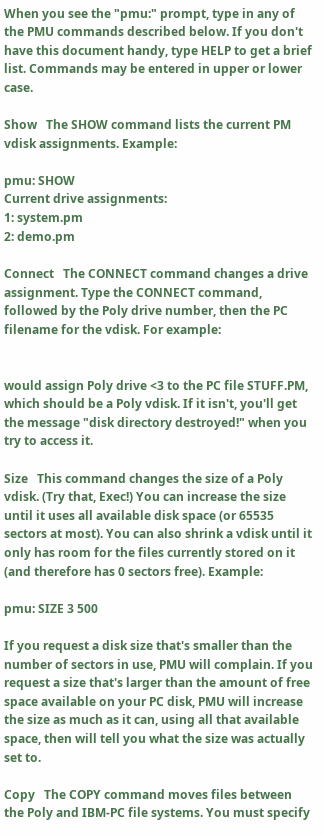When you see the "pmu:" prompt, type in any of the PMU commands described below. If you don't have this document handy, type HELP to get a brief list. Commands may be entered in upper or lower case.

Show   The SHOW command lists the current PM vdisk assignments. Example:

pmu: SHOW
Current drive assignments:
1: system.pm
2: demo.pm

Connect   The CONNECT command changes a drive assignment. Type the CONNECT command, followed by the Poly drive number, then the PC filename for the vdisk. For example:


would assign Poly drive <3 to the PC file STUFF.PM, which should be a Poly vdisk. If it isn't, you'll get the message "disk directory destroyed!" when you try to access it.

Size   This command changes the size of a Poly vdisk. (Try that, Exec!) You can increase the size until it uses all available disk space (or 65535 sectors at most). You can also shrink a vdisk until it only has room for the files currently stored on it (and therefore has 0 sectors free). Example:

pmu: SIZE 3 500

If you request a disk size that's smaller than the number of sectors in use, PMU will complain. If you request a size that's larger than the amount of free space available on your PC disk, PMU will increase the size as much as it can, using all that available space, then will tell you what the size was actually set to.

Copy   The COPY command moves files between the Poly and IBM-PC file systems. You must specify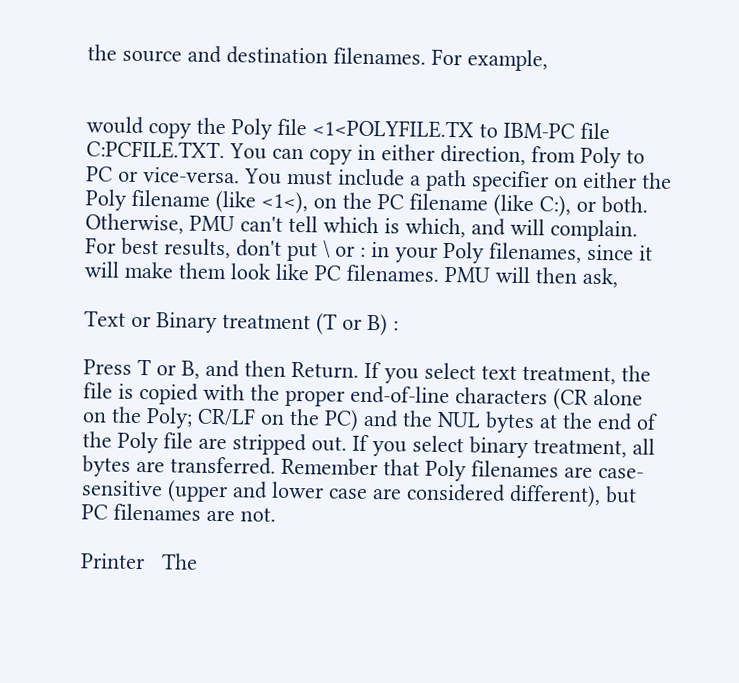the source and destination filenames. For example,


would copy the Poly file <1<POLYFILE.TX to IBM-PC file C:PCFILE.TXT. You can copy in either direction, from Poly to PC or vice-versa. You must include a path specifier on either the Poly filename (like <1<), on the PC filename (like C:), or both. Otherwise, PMU can't tell which is which, and will complain. For best results, don't put \ or : in your Poly filenames, since it will make them look like PC filenames. PMU will then ask,

Text or Binary treatment (T or B) :

Press T or B, and then Return. If you select text treatment, the file is copied with the proper end-of-line characters (CR alone on the Poly; CR/LF on the PC) and the NUL bytes at the end of the Poly file are stripped out. If you select binary treatment, all bytes are transferred. Remember that Poly filenames are case-sensitive (upper and lower case are considered different), but PC filenames are not.

Printer   The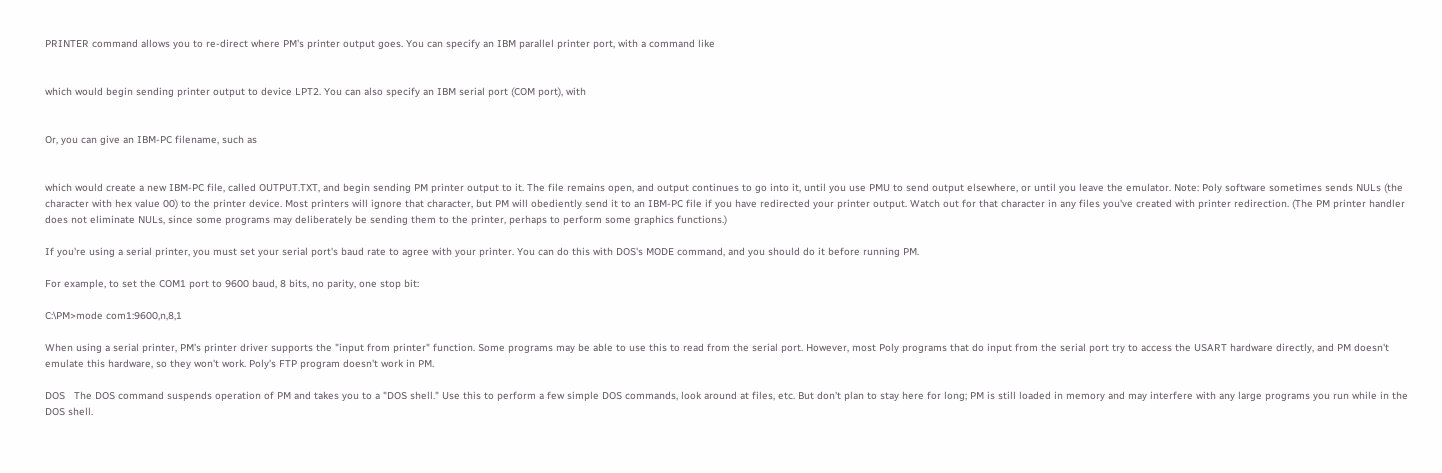PRINTER command allows you to re-direct where PM's printer output goes. You can specify an IBM parallel printer port, with a command like


which would begin sending printer output to device LPT2. You can also specify an IBM serial port (COM port), with


Or, you can give an IBM-PC filename, such as


which would create a new IBM-PC file, called OUTPUT.TXT, and begin sending PM printer output to it. The file remains open, and output continues to go into it, until you use PMU to send output elsewhere, or until you leave the emulator. Note: Poly software sometimes sends NULs (the character with hex value 00) to the printer device. Most printers will ignore that character, but PM will obediently send it to an IBM-PC file if you have redirected your printer output. Watch out for that character in any files you've created with printer redirection. (The PM printer handler does not eliminate NULs, since some programs may deliberately be sending them to the printer, perhaps to perform some graphics functions.)

If you're using a serial printer, you must set your serial port's baud rate to agree with your printer. You can do this with DOS's MODE command, and you should do it before running PM.

For example, to set the COM1 port to 9600 baud, 8 bits, no parity, one stop bit:

C:\PM>mode com1:9600,n,8,1

When using a serial printer, PM's printer driver supports the "input from printer" function. Some programs may be able to use this to read from the serial port. However, most Poly programs that do input from the serial port try to access the USART hardware directly, and PM doesn't emulate this hardware, so they won't work. Poly's FTP program doesn't work in PM.

DOS   The DOS command suspends operation of PM and takes you to a "DOS shell." Use this to perform a few simple DOS commands, look around at files, etc. But don't plan to stay here for long; PM is still loaded in memory and may interfere with any large programs you run while in the DOS shell.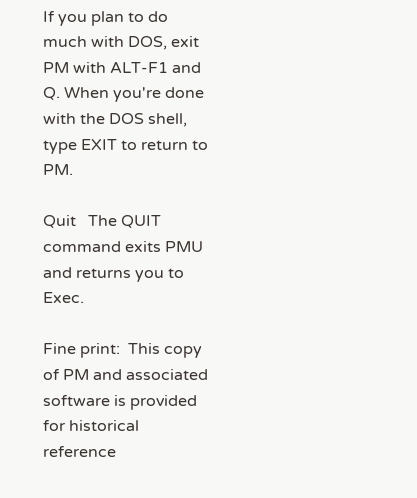If you plan to do much with DOS, exit PM with ALT-F1 and Q. When you're done with the DOS shell, type EXIT to return to PM.

Quit   The QUIT command exits PMU and returns you to Exec.

Fine print:  This copy of PM and associated software is provided for historical reference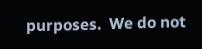purposes.  We do not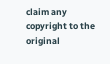claim any copyright to the original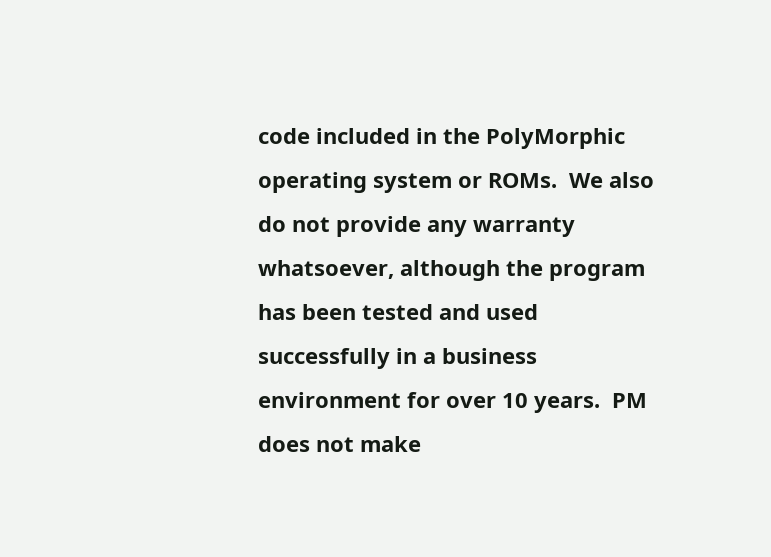code included in the PolyMorphic operating system or ROMs.  We also do not provide any warranty whatsoever, although the program has been tested and used successfully in a business environment for over 10 years.  PM does not make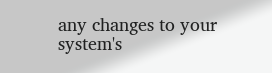any changes to your system's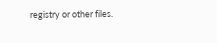registry or other files.